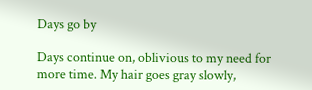Days go by

Days continue on, oblivious to my need for more time. My hair goes gray slowly,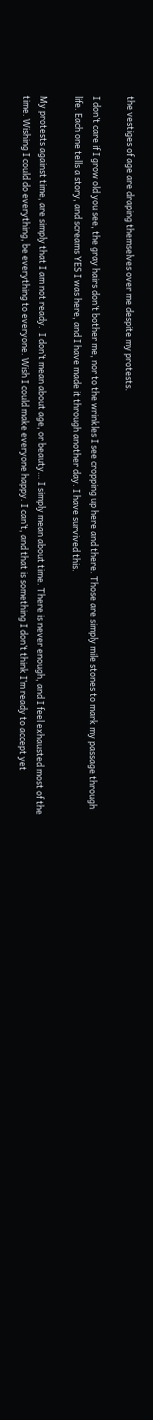the vestiges of age are draping themselves over me despite my protests.

I don’t care if I grow old you see, the gray hairs don’t bother me, nor to the wrinkles I see cropping up here and there. Those are simply mile stones to mark my passage through life. Each one tells a story, and screams YES I was here, and I have made it through another day. I have survived this.

My protests against time, are simply that I am not ready.  I don’t mean about age, or beauty… I simply mean about time. There is never enough, and I feel exhausted most of the time. Wishing I could do everything, be everything to everyone. Wish I could make everyone happy. I can’t, and that is something I don’t think I’m ready to accept yet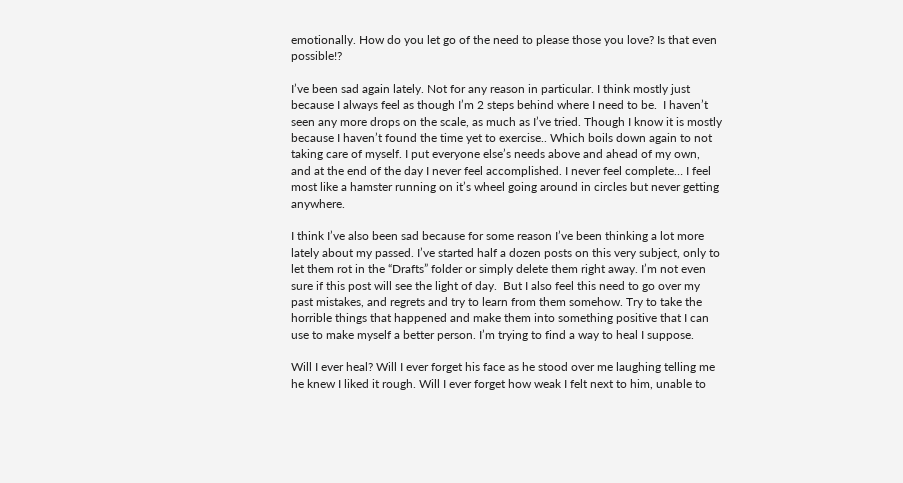emotionally. How do you let go of the need to please those you love? Is that even possible!?

I’ve been sad again lately. Not for any reason in particular. I think mostly just because I always feel as though I’m 2 steps behind where I need to be.  I haven’t seen any more drops on the scale, as much as I’ve tried. Though I know it is mostly because I haven’t found the time yet to exercise.. Which boils down again to not taking care of myself. I put everyone else’s needs above and ahead of my own, and at the end of the day I never feel accomplished. I never feel complete… I feel most like a hamster running on it’s wheel going around in circles but never getting anywhere.

I think I’ve also been sad because for some reason I’ve been thinking a lot more lately about my passed. I’ve started half a dozen posts on this very subject, only to let them rot in the “Drafts” folder or simply delete them right away. I’m not even sure if this post will see the light of day.  But I also feel this need to go over my past mistakes, and regrets and try to learn from them somehow. Try to take the horrible things that happened and make them into something positive that I can use to make myself a better person. I’m trying to find a way to heal I suppose.

Will I ever heal? Will I ever forget his face as he stood over me laughing telling me he knew I liked it rough. Will I ever forget how weak I felt next to him, unable to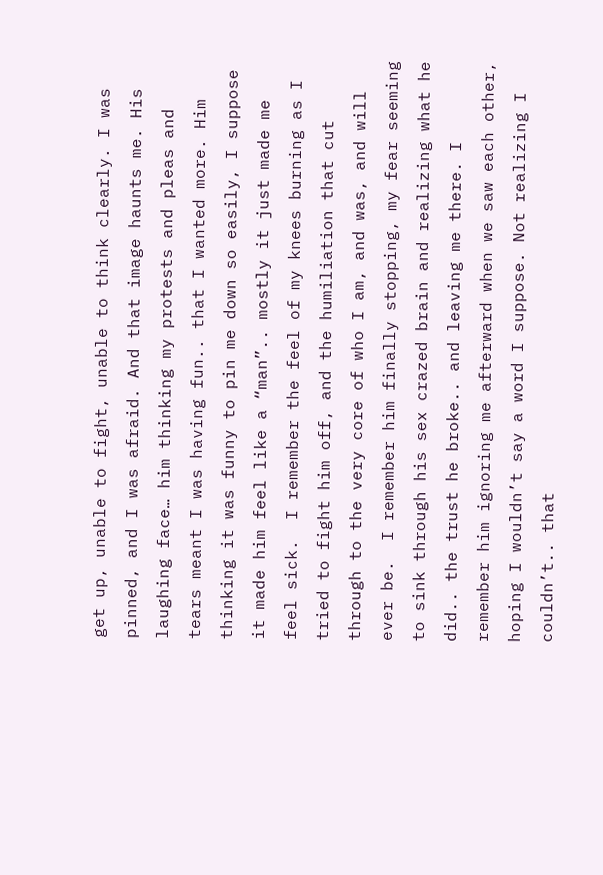get up, unable to fight, unable to think clearly. I was pinned, and I was afraid. And that image haunts me. His laughing face… him thinking my protests and pleas and tears meant I was having fun.. that I wanted more. Him thinking it was funny to pin me down so easily, I suppose it made him feel like a “man”.. mostly it just made me feel sick.  I remember the feel of my knees burning as I tried to fight him off, and the humiliation that cut through to the very core of who I am, and was, and will ever be.  I remember him finally stopping, my fear seeming to sink through his sex crazed brain and realizing what he did.. the trust he broke.. and leaving me there. I remember him ignoring me afterward when we saw each other, hoping I wouldn’t say a word I suppose. Not realizing I couldn’t.. that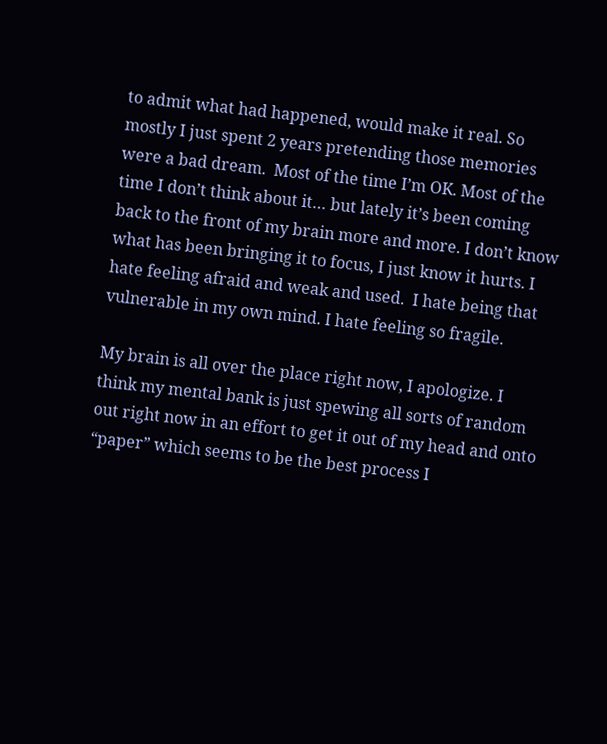to admit what had happened, would make it real. So mostly I just spent 2 years pretending those memories were a bad dream.  Most of the time I’m OK. Most of the time I don’t think about it… but lately it’s been coming back to the front of my brain more and more. I don’t know what has been bringing it to focus, I just know it hurts. I hate feeling afraid and weak and used.  I hate being that vulnerable in my own mind. I hate feeling so fragile.

My brain is all over the place right now, I apologize. I think my mental bank is just spewing all sorts of random out right now in an effort to get it out of my head and onto “paper” which seems to be the best process I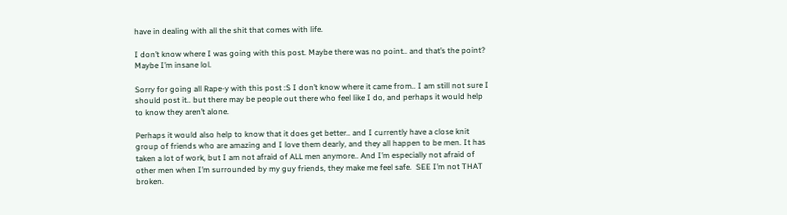have in dealing with all the shit that comes with life.

I don’t know where I was going with this post. Maybe there was no point.. and that’s the point? Maybe I’m insane lol.

Sorry for going all Rape-y with this post :S I don’t know where it came from.. I am still not sure I should post it.. but there may be people out there who feel like I do, and perhaps it would help to know they aren’t alone.

Perhaps it would also help to know that it does get better.. and I currently have a close knit group of friends who are amazing and I love them dearly, and they all happen to be men. It has taken a lot of work, but I am not afraid of ALL men anymore.. And I’m especially not afraid of other men when I’m surrounded by my guy friends, they make me feel safe.  SEE I’m not THAT broken.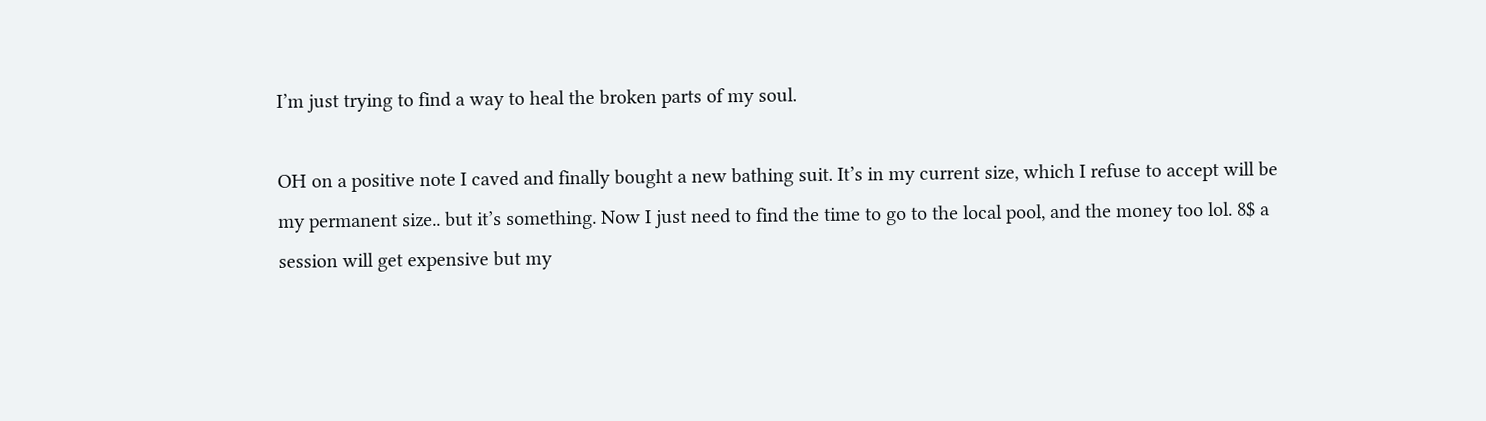I’m just trying to find a way to heal the broken parts of my soul.

OH on a positive note I caved and finally bought a new bathing suit. It’s in my current size, which I refuse to accept will be my permanent size.. but it’s something. Now I just need to find the time to go to the local pool, and the money too lol. 8$ a session will get expensive but my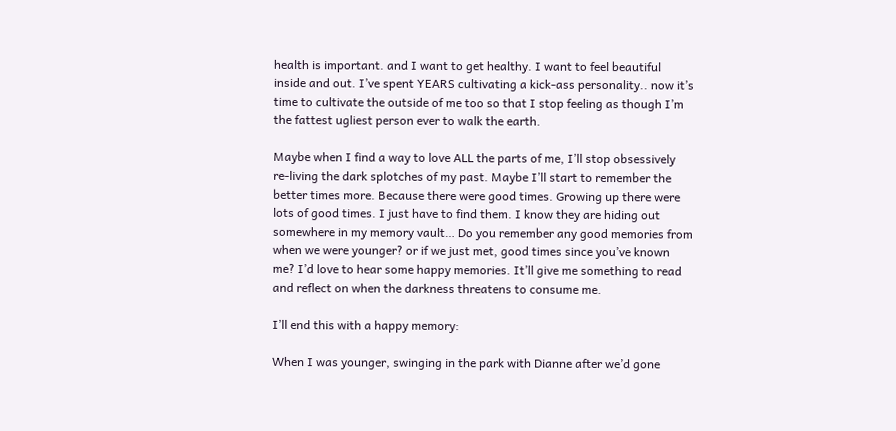health is important. and I want to get healthy. I want to feel beautiful inside and out. I’ve spent YEARS cultivating a kick-ass personality.. now it’s time to cultivate the outside of me too so that I stop feeling as though I’m the fattest ugliest person ever to walk the earth.

Maybe when I find a way to love ALL the parts of me, I’ll stop obsessively re-living the dark splotches of my past. Maybe I’ll start to remember the better times more. Because there were good times. Growing up there were lots of good times. I just have to find them. I know they are hiding out somewhere in my memory vault… Do you remember any good memories from when we were younger? or if we just met, good times since you’ve known me? I’d love to hear some happy memories. It’ll give me something to read and reflect on when the darkness threatens to consume me.

I’ll end this with a happy memory:

When I was younger, swinging in the park with Dianne after we’d gone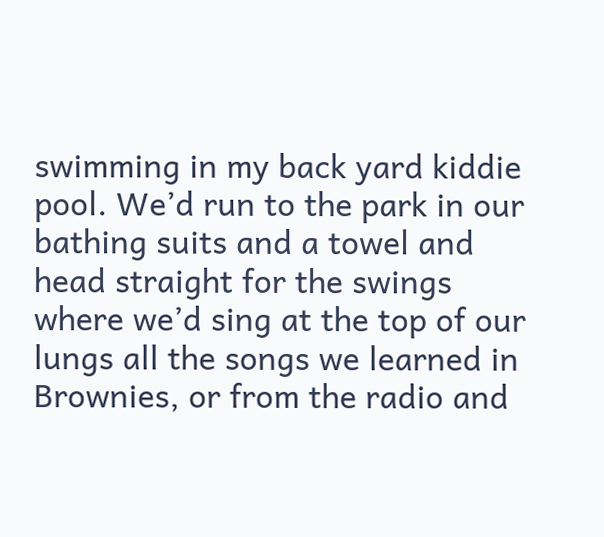swimming in my back yard kiddie pool. We’d run to the park in our bathing suits and a towel and head straight for the swings where we’d sing at the top of our lungs all the songs we learned in Brownies, or from the radio and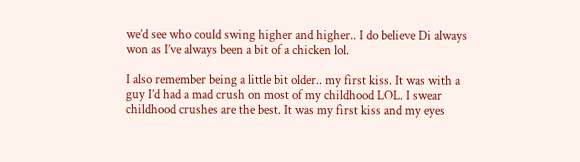we’d see who could swing higher and higher.. I do believe Di always won as I’ve always been a bit of a chicken lol.

I also remember being a little bit older.. my first kiss. It was with a guy I’d had a mad crush on most of my childhood LOL. I swear childhood crushes are the best. It was my first kiss and my eyes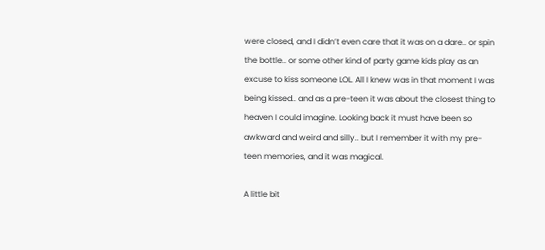were closed, and I didn’t even care that it was on a dare.. or spin the bottle.. or some other kind of party game kids play as an excuse to kiss someone LOL. All I knew was in that moment I was being kissed.. and as a pre-teen it was about the closest thing to heaven I could imagine. Looking back it must have been so awkward and weird and silly.. but I remember it with my pre-teen memories, and it was magical.

A little bit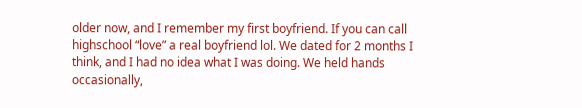older now, and I remember my first boyfriend. If you can call highschool “love” a real boyfriend lol. We dated for 2 months I think, and I had no idea what I was doing. We held hands occasionally,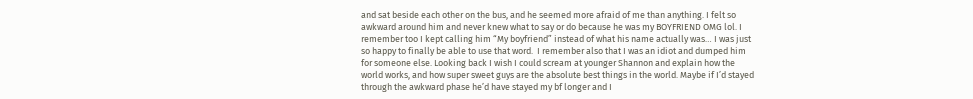and sat beside each other on the bus, and he seemed more afraid of me than anything. I felt so awkward around him and never knew what to say or do because he was my BOYFRIEND OMG lol. I remember too I kept calling him “My boyfriend” instead of what his name actually was… I was just so happy to finally be able to use that word.  I remember also that I was an idiot and dumped him for someone else. Looking back I wish I could scream at younger Shannon and explain how the world works, and how super sweet guys are the absolute best things in the world. Maybe if I’d stayed through the awkward phase he’d have stayed my bf longer and I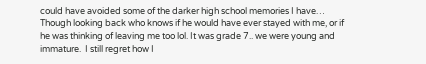could have avoided some of the darker high school memories I have… Though looking back who knows if he would have ever stayed with me, or if he was thinking of leaving me too lol. It was grade 7.. we were young and immature.  I still regret how I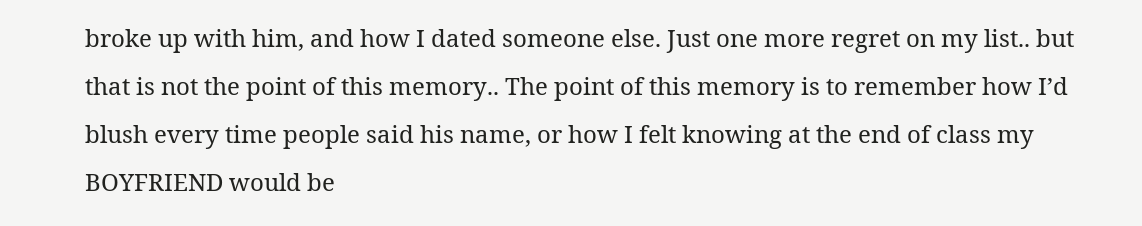broke up with him, and how I dated someone else. Just one more regret on my list.. but that is not the point of this memory.. The point of this memory is to remember how I’d blush every time people said his name, or how I felt knowing at the end of class my BOYFRIEND would be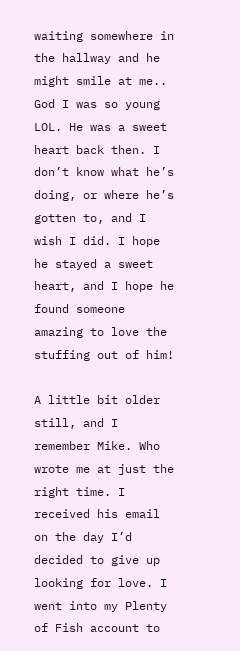waiting somewhere in the hallway and he might smile at me.. God I was so young LOL. He was a sweet heart back then. I don’t know what he’s doing, or where he’s gotten to, and I wish I did. I hope he stayed a sweet heart, and I hope he found someone amazing to love the stuffing out of him!

A little bit older still, and I remember Mike. Who wrote me at just the right time. I received his email on the day I’d decided to give up looking for love. I went into my Plenty of Fish account to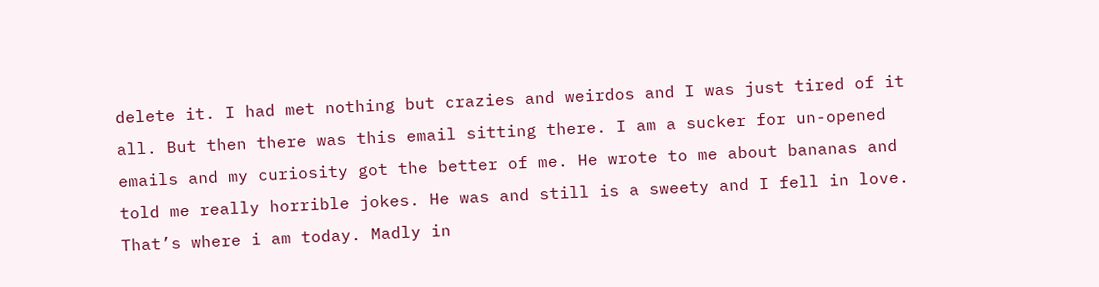delete it. I had met nothing but crazies and weirdos and I was just tired of it all. But then there was this email sitting there. I am a sucker for un-opened emails and my curiosity got the better of me. He wrote to me about bananas and told me really horrible jokes. He was and still is a sweety and I fell in love. That’s where i am today. Madly in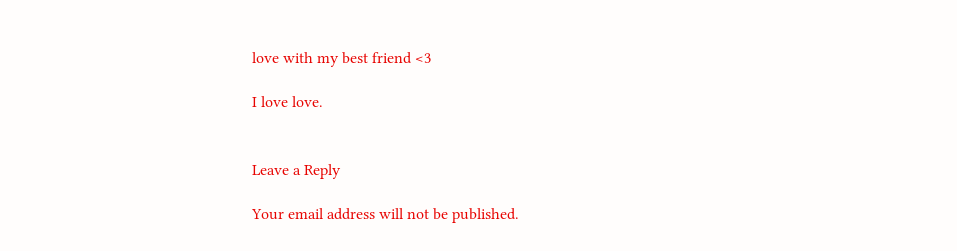love with my best friend <3

I love love.


Leave a Reply

Your email address will not be published.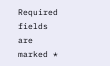Required fields are marked *